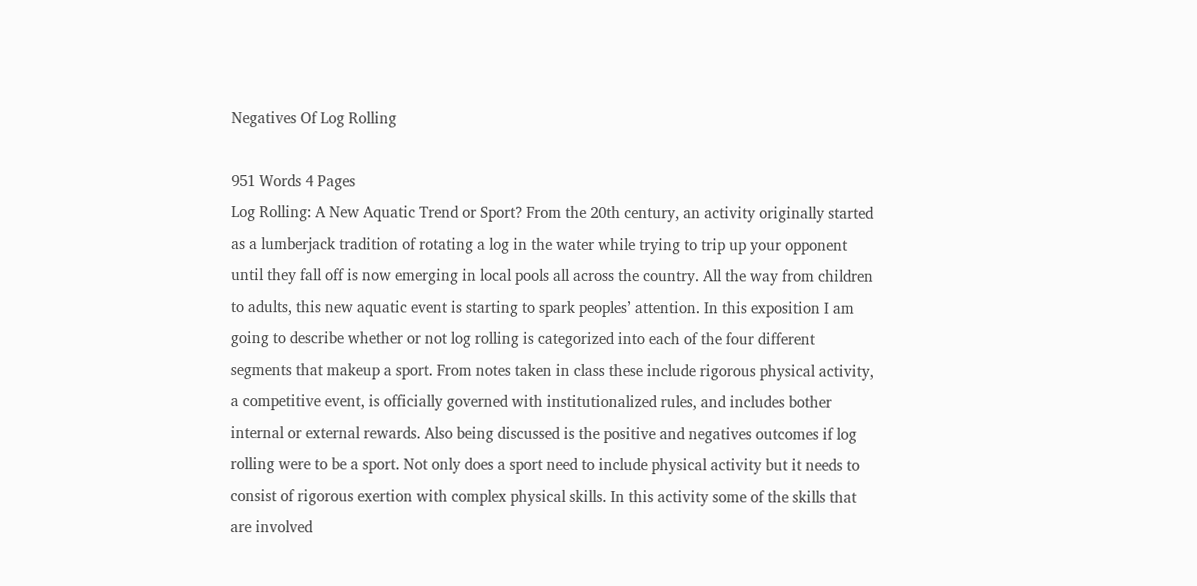Negatives Of Log Rolling

951 Words 4 Pages
Log Rolling: A New Aquatic Trend or Sport? From the 20th century, an activity originally started as a lumberjack tradition of rotating a log in the water while trying to trip up your opponent until they fall off is now emerging in local pools all across the country. All the way from children to adults, this new aquatic event is starting to spark peoples’ attention. In this exposition I am going to describe whether or not log rolling is categorized into each of the four different segments that makeup a sport. From notes taken in class these include rigorous physical activity, a competitive event, is officially governed with institutionalized rules, and includes bother internal or external rewards. Also being discussed is the positive and negatives outcomes if log rolling were to be a sport. Not only does a sport need to include physical activity but it needs to consist of rigorous exertion with complex physical skills. In this activity some of the skills that are involved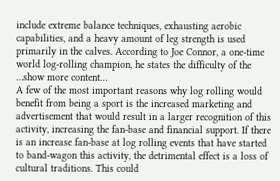include extreme balance techniques, exhausting aerobic capabilities, and a heavy amount of leg strength is used primarily in the calves. According to Joe Connor, a one-time world log-rolling champion, he states the difficulty of the …show more content…
A few of the most important reasons why log rolling would benefit from being a sport is the increased marketing and advertisement that would result in a larger recognition of this activity, increasing the fan-base and financial support. If there is an increase fan-base at log rolling events that have started to band-wagon this activity, the detrimental effect is a loss of cultural traditions. This could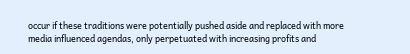occur if these traditions were potentially pushed aside and replaced with more media influenced agendas, only perpetuated with increasing profits and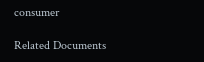consumer

Related Documents